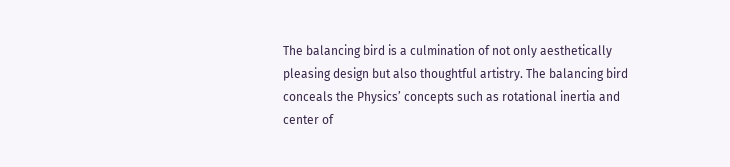The balancing bird is a culmination of not only aesthetically pleasing design but also thoughtful artistry. The balancing bird conceals the Physics’ concepts such as rotational inertia and center of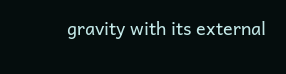gravity with its external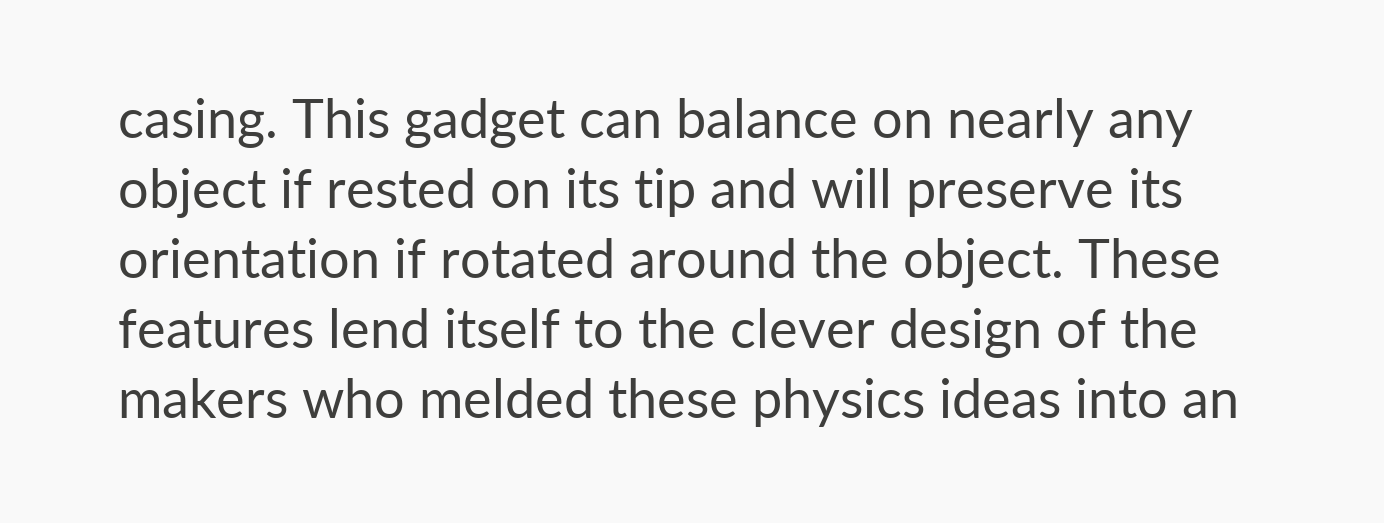casing. This gadget can balance on nearly any object if rested on its tip and will preserve its orientation if rotated around the object. These features lend itself to the clever design of the makers who melded these physics ideas into an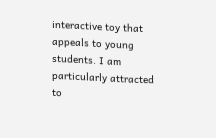interactive toy that appeals to young students. I am particularly attracted to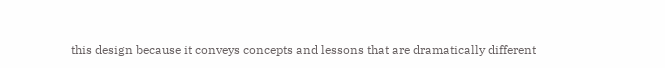this design because it conveys concepts and lessons that are dramatically different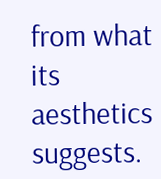from what its aesthetics suggests.